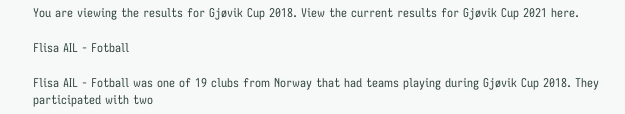You are viewing the results for Gjøvik Cup 2018. View the current results for Gjøvik Cup 2021 here.

Flisa AIL - Fotball

Flisa AIL - Fotball was one of 19 clubs from Norway that had teams playing during Gjøvik Cup 2018. They participated with two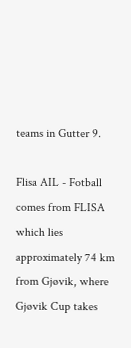teams in Gutter 9.

Flisa AIL - Fotball comes from FLISA which lies approximately 74 km from Gjøvik, where Gjøvik Cup takes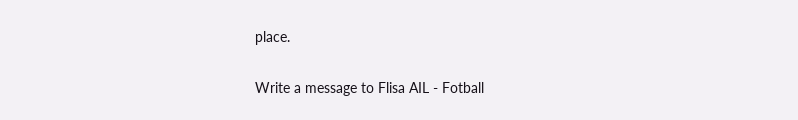place.

Write a message to Flisa AIL - Fotball